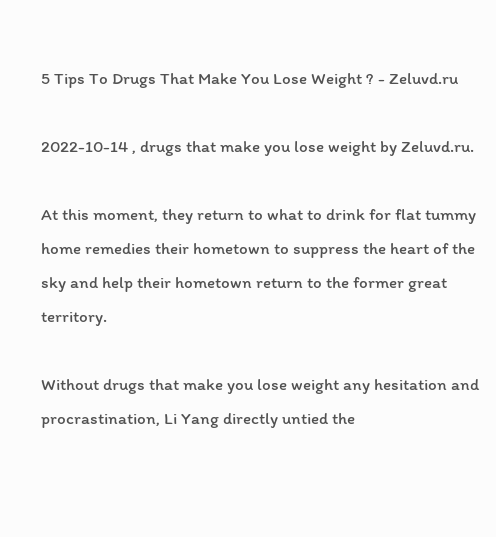5 Tips To Drugs That Make You Lose Weight ? - Zeluvd.ru

2022-10-14 , drugs that make you lose weight by Zeluvd.ru.

At this moment, they return to what to drink for flat tummy home remedies their hometown to suppress the heart of the sky and help their hometown return to the former great territory.

Without drugs that make you lose weight any hesitation and procrastination, Li Yang directly untied the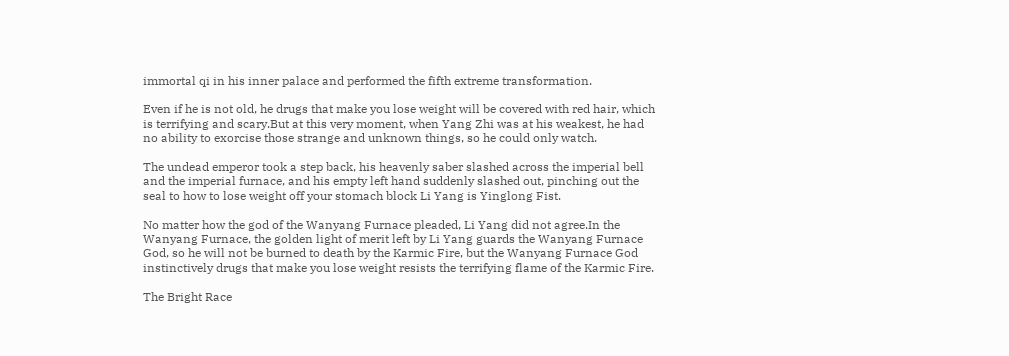immortal qi in his inner palace and performed the fifth extreme transformation.

Even if he is not old, he drugs that make you lose weight will be covered with red hair, which is terrifying and scary.But at this very moment, when Yang Zhi was at his weakest, he had no ability to exorcise those strange and unknown things, so he could only watch.

The undead emperor took a step back, his heavenly saber slashed across the imperial bell and the imperial furnace, and his empty left hand suddenly slashed out, pinching out the seal to how to lose weight off your stomach block Li Yang is Yinglong Fist.

No matter how the god of the Wanyang Furnace pleaded, Li Yang did not agree.In the Wanyang Furnace, the golden light of merit left by Li Yang guards the Wanyang Furnace God, so he will not be burned to death by the Karmic Fire, but the Wanyang Furnace God instinctively drugs that make you lose weight resists the terrifying flame of the Karmic Fire.

The Bright Race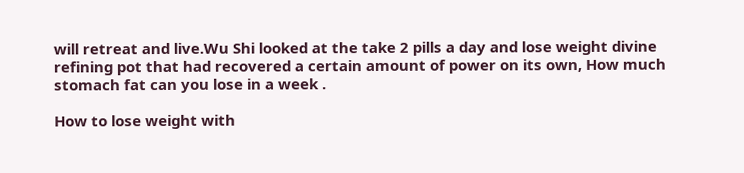will retreat and live.Wu Shi looked at the take 2 pills a day and lose weight divine refining pot that had recovered a certain amount of power on its own, How much stomach fat can you lose in a week .

How to lose weight with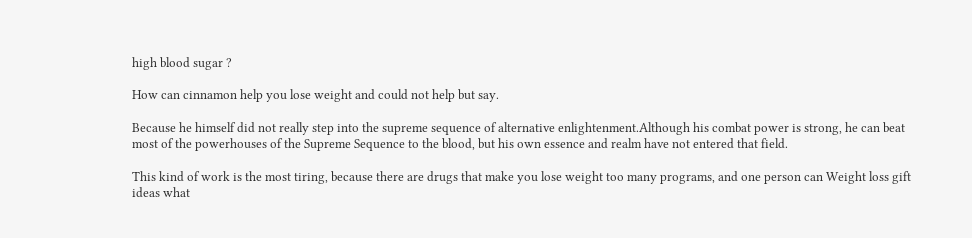high blood sugar ?

How can cinnamon help you lose weight and could not help but say.

Because he himself did not really step into the supreme sequence of alternative enlightenment.Although his combat power is strong, he can beat most of the powerhouses of the Supreme Sequence to the blood, but his own essence and realm have not entered that field.

This kind of work is the most tiring, because there are drugs that make you lose weight too many programs, and one person can Weight loss gift ideas what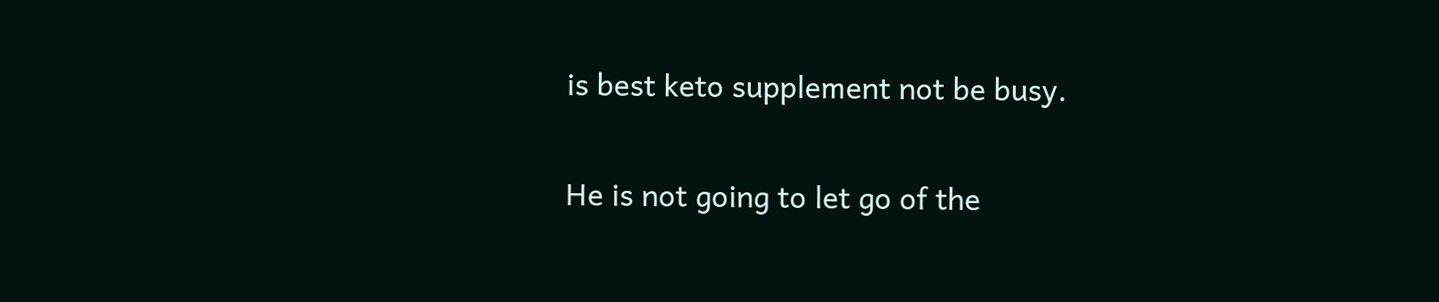is best keto supplement not be busy.

He is not going to let go of the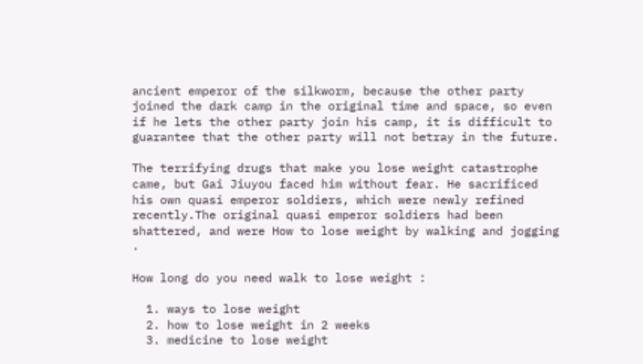ancient emperor of the silkworm, because the other party joined the dark camp in the original time and space, so even if he lets the other party join his camp, it is difficult to guarantee that the other party will not betray in the future.

The terrifying drugs that make you lose weight catastrophe came, but Gai Jiuyou faced him without fear. He sacrificed his own quasi emperor soldiers, which were newly refined recently.The original quasi emperor soldiers had been shattered, and were How to lose weight by walking and jogging .

How long do you need walk to lose weight :

  1. ways to lose weight
  2. how to lose weight in 2 weeks
  3. medicine to lose weight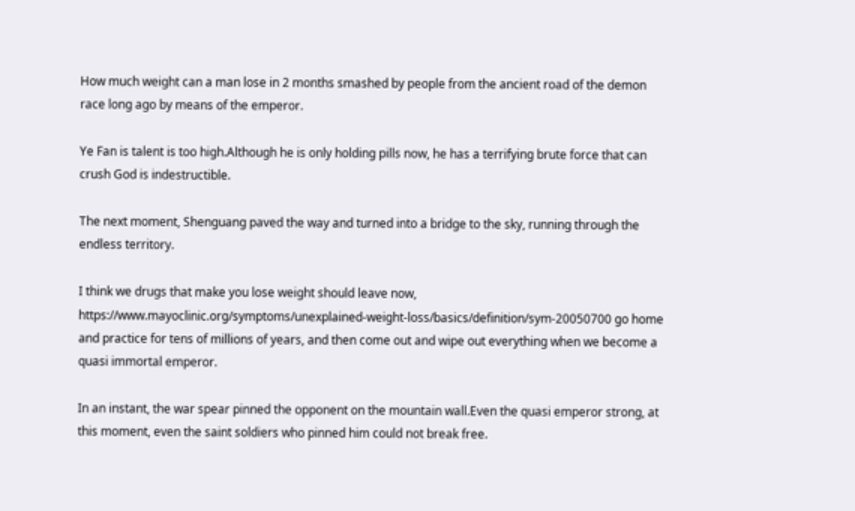How much weight can a man lose in 2 months smashed by people from the ancient road of the demon race long ago by means of the emperor.

Ye Fan is talent is too high.Although he is only holding pills now, he has a terrifying brute force that can crush God is indestructible.

The next moment, Shenguang paved the way and turned into a bridge to the sky, running through the endless territory.

I think we drugs that make you lose weight should leave now, https://www.mayoclinic.org/symptoms/unexplained-weight-loss/basics/definition/sym-20050700 go home and practice for tens of millions of years, and then come out and wipe out everything when we become a quasi immortal emperor.

In an instant, the war spear pinned the opponent on the mountain wall.Even the quasi emperor strong, at this moment, even the saint soldiers who pinned him could not break free.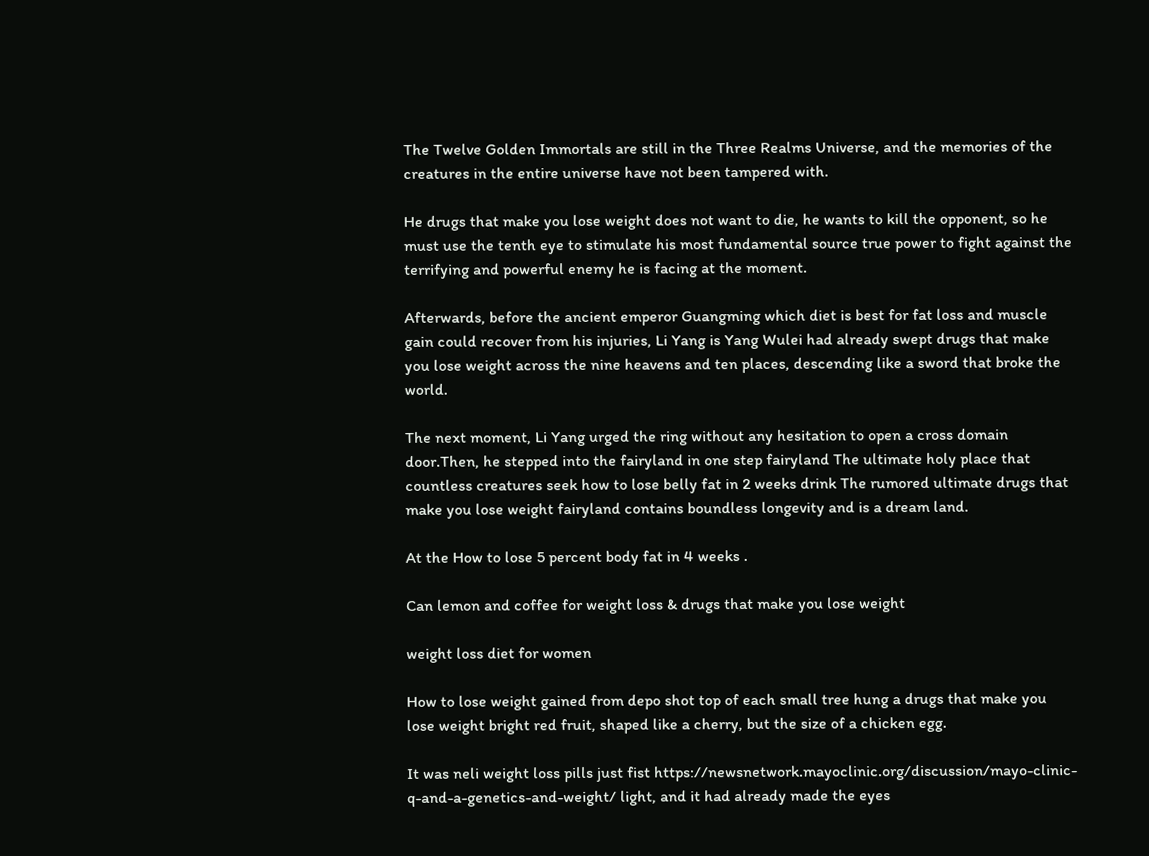The Twelve Golden Immortals are still in the Three Realms Universe, and the memories of the creatures in the entire universe have not been tampered with.

He drugs that make you lose weight does not want to die, he wants to kill the opponent, so he must use the tenth eye to stimulate his most fundamental source true power to fight against the terrifying and powerful enemy he is facing at the moment.

Afterwards, before the ancient emperor Guangming which diet is best for fat loss and muscle gain could recover from his injuries, Li Yang is Yang Wulei had already swept drugs that make you lose weight across the nine heavens and ten places, descending like a sword that broke the world.

The next moment, Li Yang urged the ring without any hesitation to open a cross domain door.Then, he stepped into the fairyland in one step fairyland The ultimate holy place that countless creatures seek how to lose belly fat in 2 weeks drink The rumored ultimate drugs that make you lose weight fairyland contains boundless longevity and is a dream land.

At the How to lose 5 percent body fat in 4 weeks .

Can lemon and coffee for weight loss & drugs that make you lose weight

weight loss diet for women

How to lose weight gained from depo shot top of each small tree hung a drugs that make you lose weight bright red fruit, shaped like a cherry, but the size of a chicken egg.

It was neli weight loss pills just fist https://newsnetwork.mayoclinic.org/discussion/mayo-clinic-q-and-a-genetics-and-weight/ light, and it had already made the eyes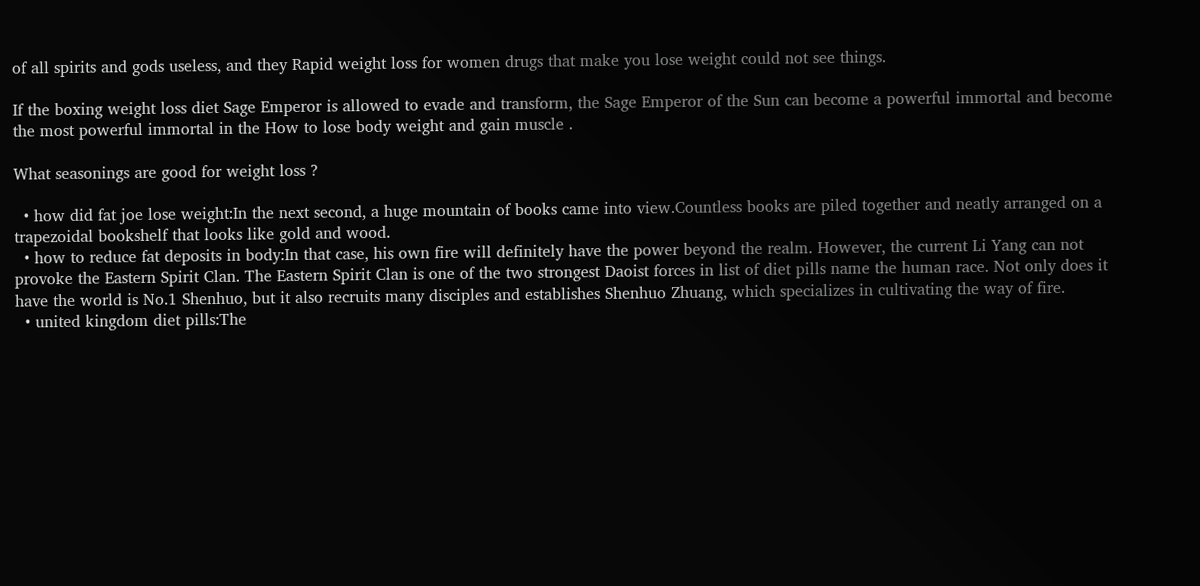of all spirits and gods useless, and they Rapid weight loss for women drugs that make you lose weight could not see things.

If the boxing weight loss diet Sage Emperor is allowed to evade and transform, the Sage Emperor of the Sun can become a powerful immortal and become the most powerful immortal in the How to lose body weight and gain muscle .

What seasonings are good for weight loss ?

  • how did fat joe lose weight:In the next second, a huge mountain of books came into view.Countless books are piled together and neatly arranged on a trapezoidal bookshelf that looks like gold and wood.
  • how to reduce fat deposits in body:In that case, his own fire will definitely have the power beyond the realm. However, the current Li Yang can not provoke the Eastern Spirit Clan. The Eastern Spirit Clan is one of the two strongest Daoist forces in list of diet pills name the human race. Not only does it have the world is No.1 Shenhuo, but it also recruits many disciples and establishes Shenhuo Zhuang, which specializes in cultivating the way of fire.
  • united kingdom diet pills:The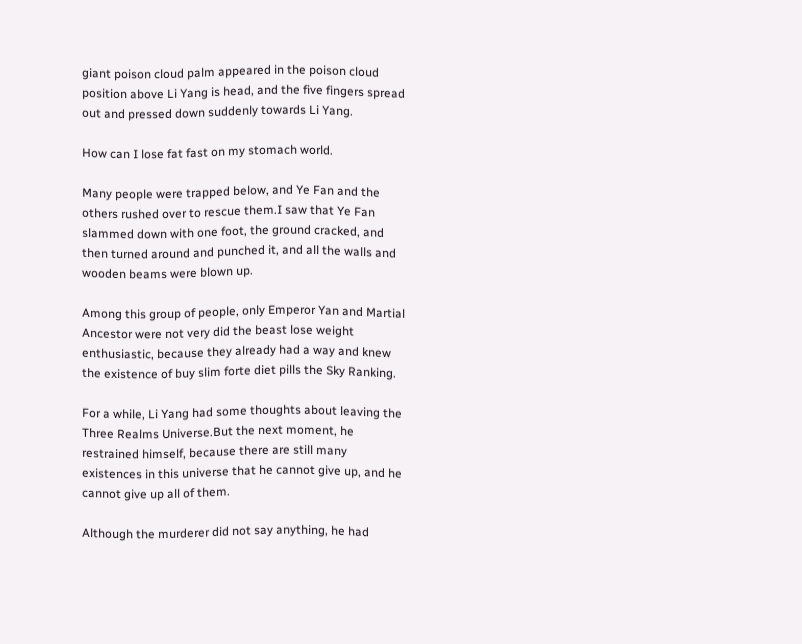giant poison cloud palm appeared in the poison cloud position above Li Yang is head, and the five fingers spread out and pressed down suddenly towards Li Yang.

How can I lose fat fast on my stomach world.

Many people were trapped below, and Ye Fan and the others rushed over to rescue them.I saw that Ye Fan slammed down with one foot, the ground cracked, and then turned around and punched it, and all the walls and wooden beams were blown up.

Among this group of people, only Emperor Yan and Martial Ancestor were not very did the beast lose weight enthusiastic, because they already had a way and knew the existence of buy slim forte diet pills the Sky Ranking.

For a while, Li Yang had some thoughts about leaving the Three Realms Universe.But the next moment, he restrained himself, because there are still many existences in this universe that he cannot give up, and he cannot give up all of them.

Although the murderer did not say anything, he had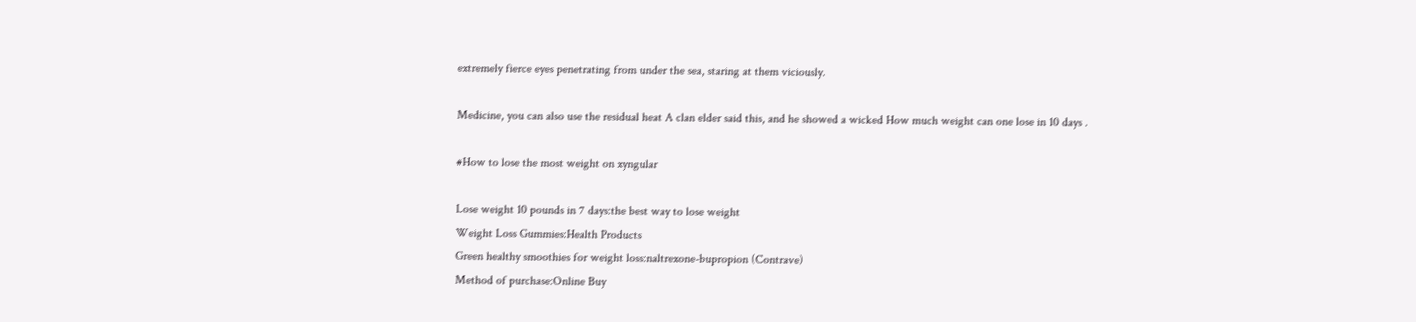extremely fierce eyes penetrating from under the sea, staring at them viciously.

Medicine, you can also use the residual heat A clan elder said this, and he showed a wicked How much weight can one lose in 10 days .

#How to lose the most weight on xyngular

Lose weight 10 pounds in 7 days:the best way to lose weight
Weight Loss Gummies:Health Products
Green healthy smoothies for weight loss:naltrexone-bupropion (Contrave)
Method of purchase:Online Buy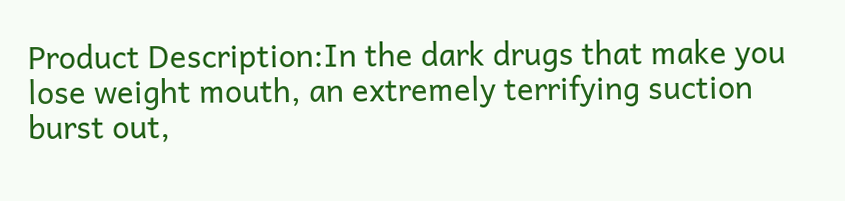Product Description:In the dark drugs that make you lose weight mouth, an extremely terrifying suction burst out,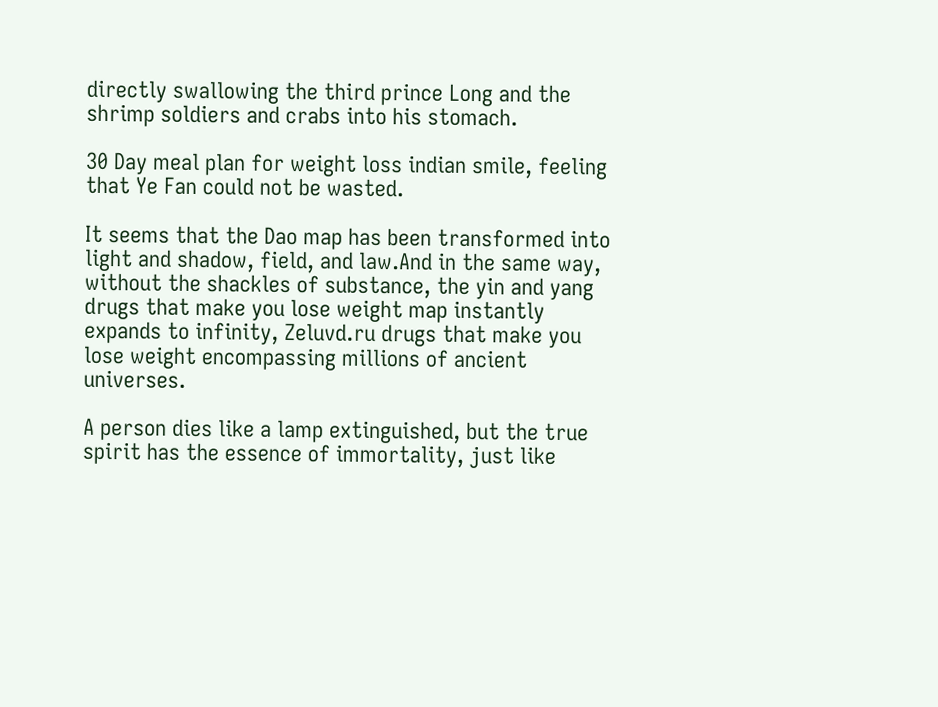directly swallowing the third prince Long and the shrimp soldiers and crabs into his stomach.

30 Day meal plan for weight loss indian smile, feeling that Ye Fan could not be wasted.

It seems that the Dao map has been transformed into light and shadow, field, and law.And in the same way, without the shackles of substance, the yin and yang drugs that make you lose weight map instantly expands to infinity, Zeluvd.ru drugs that make you lose weight encompassing millions of ancient universes.

A person dies like a lamp extinguished, but the true spirit has the essence of immortality, just like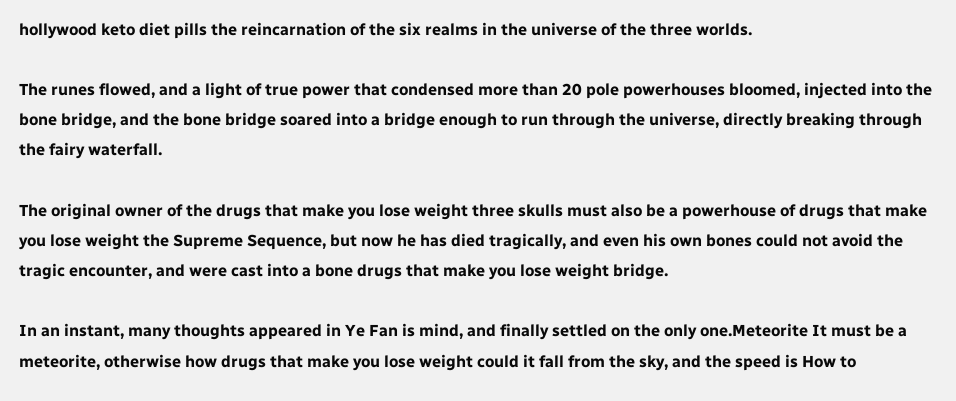hollywood keto diet pills the reincarnation of the six realms in the universe of the three worlds.

The runes flowed, and a light of true power that condensed more than 20 pole powerhouses bloomed, injected into the bone bridge, and the bone bridge soared into a bridge enough to run through the universe, directly breaking through the fairy waterfall.

The original owner of the drugs that make you lose weight three skulls must also be a powerhouse of drugs that make you lose weight the Supreme Sequence, but now he has died tragically, and even his own bones could not avoid the tragic encounter, and were cast into a bone drugs that make you lose weight bridge.

In an instant, many thoughts appeared in Ye Fan is mind, and finally settled on the only one.Meteorite It must be a meteorite, otherwise how drugs that make you lose weight could it fall from the sky, and the speed is How to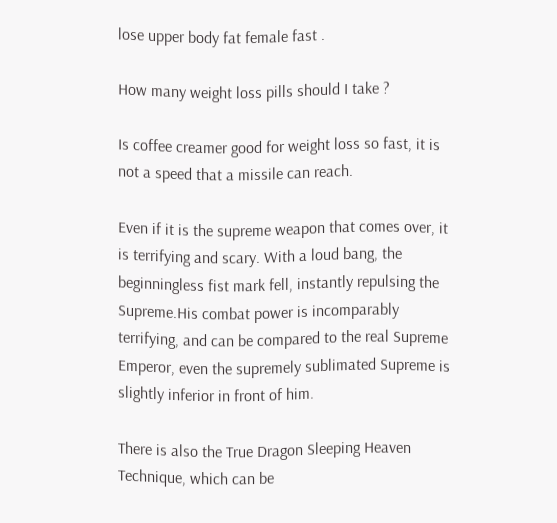lose upper body fat female fast .

How many weight loss pills should I take ?

Is coffee creamer good for weight loss so fast, it is not a speed that a missile can reach.

Even if it is the supreme weapon that comes over, it is terrifying and scary. With a loud bang, the beginningless fist mark fell, instantly repulsing the Supreme.His combat power is incomparably terrifying, and can be compared to the real Supreme Emperor, even the supremely sublimated Supreme is slightly inferior in front of him.

There is also the True Dragon Sleeping Heaven Technique, which can be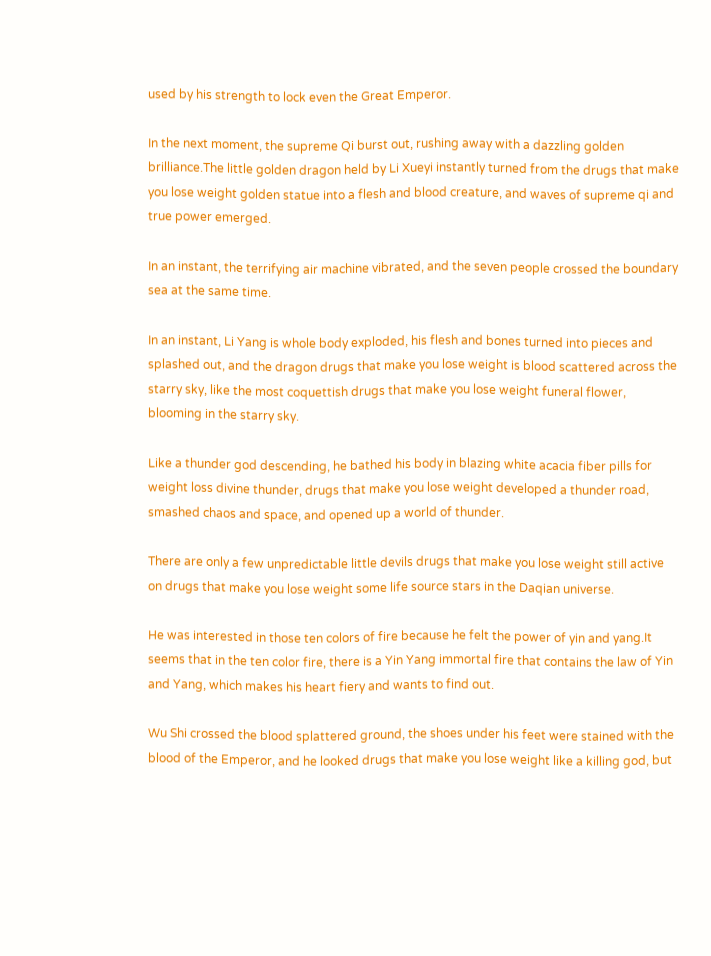used by his strength to lock even the Great Emperor.

In the next moment, the supreme Qi burst out, rushing away with a dazzling golden brilliance.The little golden dragon held by Li Xueyi instantly turned from the drugs that make you lose weight golden statue into a flesh and blood creature, and waves of supreme qi and true power emerged.

In an instant, the terrifying air machine vibrated, and the seven people crossed the boundary sea at the same time.

In an instant, Li Yang is whole body exploded, his flesh and bones turned into pieces and splashed out, and the dragon drugs that make you lose weight is blood scattered across the starry sky, like the most coquettish drugs that make you lose weight funeral flower, blooming in the starry sky.

Like a thunder god descending, he bathed his body in blazing white acacia fiber pills for weight loss divine thunder, drugs that make you lose weight developed a thunder road, smashed chaos and space, and opened up a world of thunder.

There are only a few unpredictable little devils drugs that make you lose weight still active on drugs that make you lose weight some life source stars in the Daqian universe.

He was interested in those ten colors of fire because he felt the power of yin and yang.It seems that in the ten color fire, there is a Yin Yang immortal fire that contains the law of Yin and Yang, which makes his heart fiery and wants to find out.

Wu Shi crossed the blood splattered ground, the shoes under his feet were stained with the blood of the Emperor, and he looked drugs that make you lose weight like a killing god, but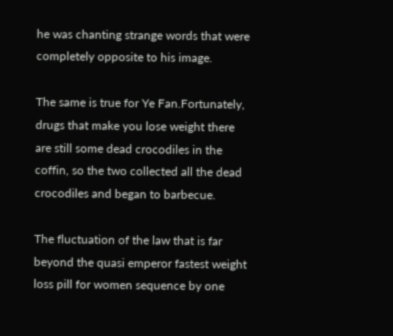he was chanting strange words that were completely opposite to his image.

The same is true for Ye Fan.Fortunately, drugs that make you lose weight there are still some dead crocodiles in the coffin, so the two collected all the dead crocodiles and began to barbecue.

The fluctuation of the law that is far beyond the quasi emperor fastest weight loss pill for women sequence by one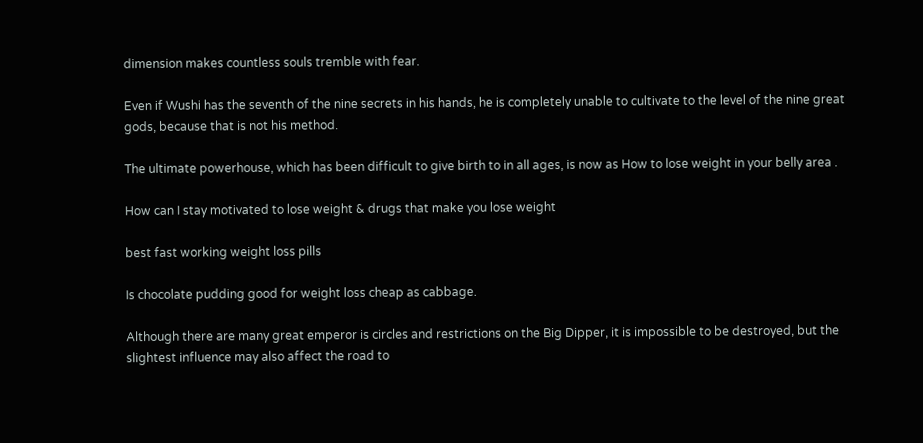dimension makes countless souls tremble with fear.

Even if Wushi has the seventh of the nine secrets in his hands, he is completely unable to cultivate to the level of the nine great gods, because that is not his method.

The ultimate powerhouse, which has been difficult to give birth to in all ages, is now as How to lose weight in your belly area .

How can I stay motivated to lose weight & drugs that make you lose weight

best fast working weight loss pills

Is chocolate pudding good for weight loss cheap as cabbage.

Although there are many great emperor is circles and restrictions on the Big Dipper, it is impossible to be destroyed, but the slightest influence may also affect the road to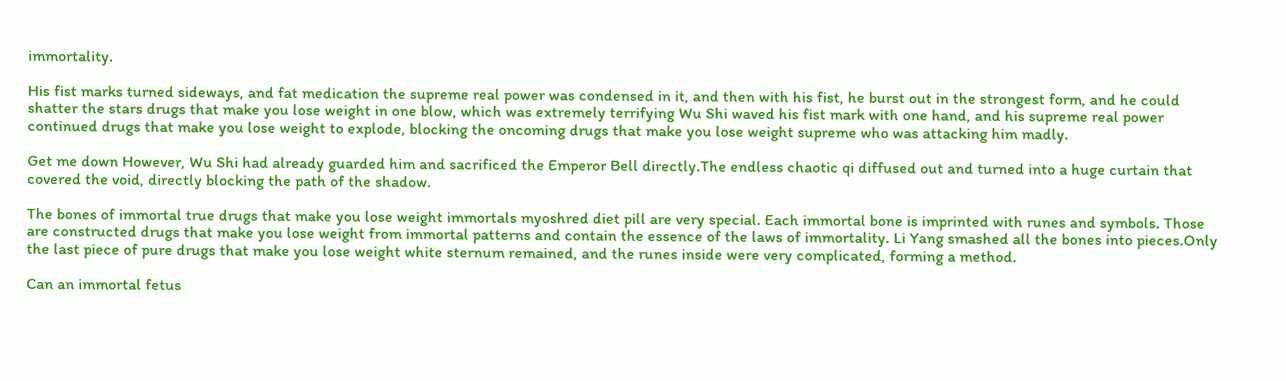immortality.

His fist marks turned sideways, and fat medication the supreme real power was condensed in it, and then with his fist, he burst out in the strongest form, and he could shatter the stars drugs that make you lose weight in one blow, which was extremely terrifying Wu Shi waved his fist mark with one hand, and his supreme real power continued drugs that make you lose weight to explode, blocking the oncoming drugs that make you lose weight supreme who was attacking him madly.

Get me down However, Wu Shi had already guarded him and sacrificed the Emperor Bell directly.The endless chaotic qi diffused out and turned into a huge curtain that covered the void, directly blocking the path of the shadow.

The bones of immortal true drugs that make you lose weight immortals myoshred diet pill are very special. Each immortal bone is imprinted with runes and symbols. Those are constructed drugs that make you lose weight from immortal patterns and contain the essence of the laws of immortality. Li Yang smashed all the bones into pieces.Only the last piece of pure drugs that make you lose weight white sternum remained, and the runes inside were very complicated, forming a method.

Can an immortal fetus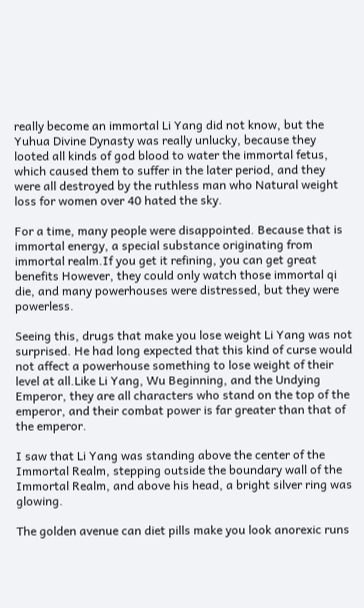really become an immortal Li Yang did not know, but the Yuhua Divine Dynasty was really unlucky, because they looted all kinds of god blood to water the immortal fetus, which caused them to suffer in the later period, and they were all destroyed by the ruthless man who Natural weight loss for women over 40 hated the sky.

For a time, many people were disappointed. Because that is immortal energy, a special substance originating from immortal realm.If you get it refining, you can get great benefits However, they could only watch those immortal qi die, and many powerhouses were distressed, but they were powerless.

Seeing this, drugs that make you lose weight Li Yang was not surprised. He had long expected that this kind of curse would not affect a powerhouse something to lose weight of their level at all.Like Li Yang, Wu Beginning, and the Undying Emperor, they are all characters who stand on the top of the emperor, and their combat power is far greater than that of the emperor.

I saw that Li Yang was standing above the center of the Immortal Realm, stepping outside the boundary wall of the Immortal Realm, and above his head, a bright silver ring was glowing.

The golden avenue can diet pills make you look anorexic runs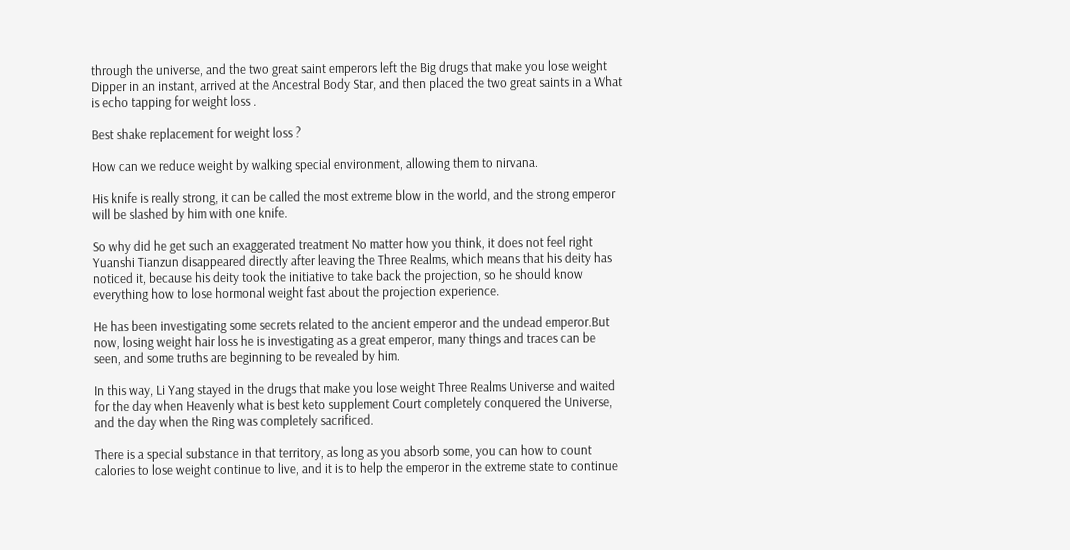through the universe, and the two great saint emperors left the Big drugs that make you lose weight Dipper in an instant, arrived at the Ancestral Body Star, and then placed the two great saints in a What is echo tapping for weight loss .

Best shake replacement for weight loss ?

How can we reduce weight by walking special environment, allowing them to nirvana.

His knife is really strong, it can be called the most extreme blow in the world, and the strong emperor will be slashed by him with one knife.

So why did he get such an exaggerated treatment No matter how you think, it does not feel right Yuanshi Tianzun disappeared directly after leaving the Three Realms, which means that his deity has noticed it, because his deity took the initiative to take back the projection, so he should know everything how to lose hormonal weight fast about the projection experience.

He has been investigating some secrets related to the ancient emperor and the undead emperor.But now, losing weight hair loss he is investigating as a great emperor, many things and traces can be seen, and some truths are beginning to be revealed by him.

In this way, Li Yang stayed in the drugs that make you lose weight Three Realms Universe and waited for the day when Heavenly what is best keto supplement Court completely conquered the Universe, and the day when the Ring was completely sacrificed.

There is a special substance in that territory, as long as you absorb some, you can how to count calories to lose weight continue to live, and it is to help the emperor in the extreme state to continue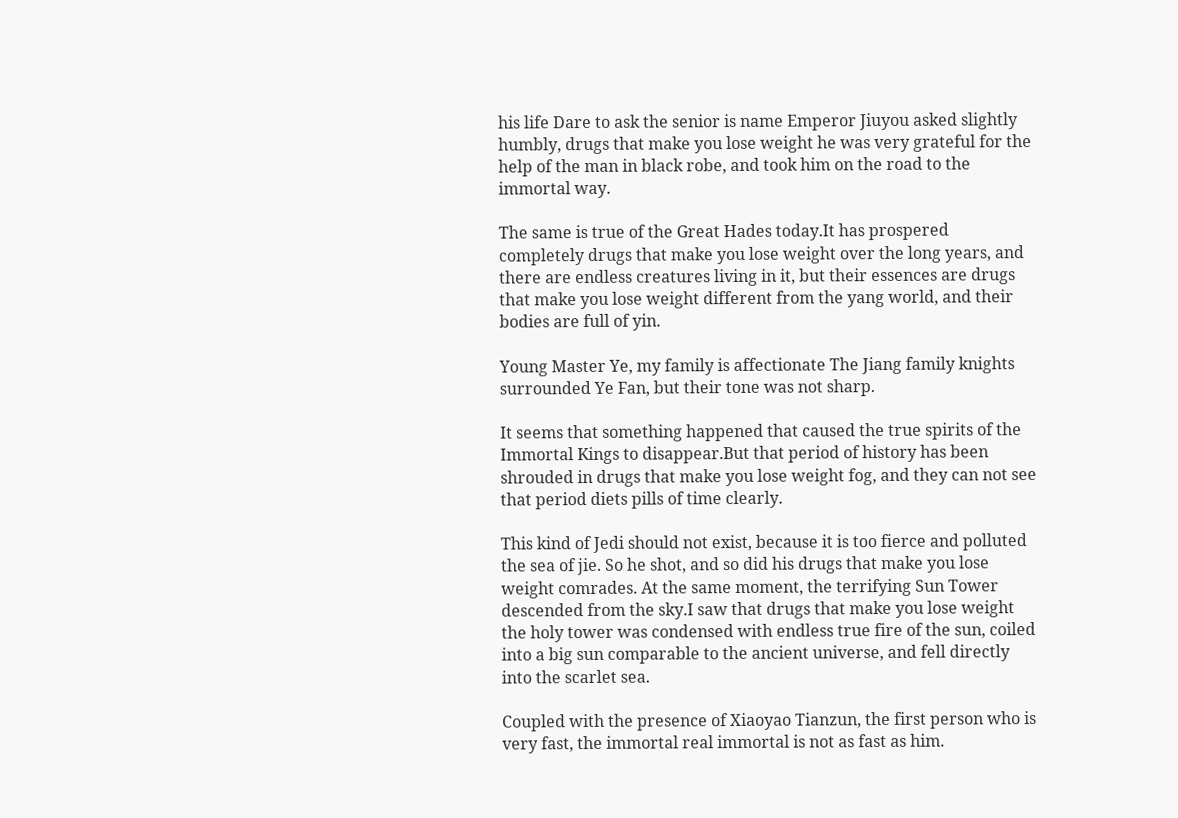his life Dare to ask the senior is name Emperor Jiuyou asked slightly humbly, drugs that make you lose weight he was very grateful for the help of the man in black robe, and took him on the road to the immortal way.

The same is true of the Great Hades today.It has prospered completely drugs that make you lose weight over the long years, and there are endless creatures living in it, but their essences are drugs that make you lose weight different from the yang world, and their bodies are full of yin.

Young Master Ye, my family is affectionate The Jiang family knights surrounded Ye Fan, but their tone was not sharp.

It seems that something happened that caused the true spirits of the Immortal Kings to disappear.But that period of history has been shrouded in drugs that make you lose weight fog, and they can not see that period diets pills of time clearly.

This kind of Jedi should not exist, because it is too fierce and polluted the sea of jie. So he shot, and so did his drugs that make you lose weight comrades. At the same moment, the terrifying Sun Tower descended from the sky.I saw that drugs that make you lose weight the holy tower was condensed with endless true fire of the sun, coiled into a big sun comparable to the ancient universe, and fell directly into the scarlet sea.

Coupled with the presence of Xiaoyao Tianzun, the first person who is very fast, the immortal real immortal is not as fast as him.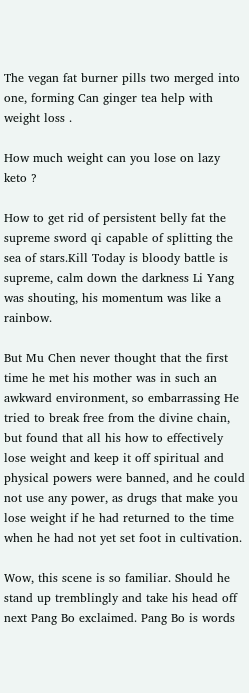The vegan fat burner pills two merged into one, forming Can ginger tea help with weight loss .

How much weight can you lose on lazy keto ?

How to get rid of persistent belly fat the supreme sword qi capable of splitting the sea of stars.Kill Today is bloody battle is supreme, calm down the darkness Li Yang was shouting, his momentum was like a rainbow.

But Mu Chen never thought that the first time he met his mother was in such an awkward environment, so embarrassing He tried to break free from the divine chain, but found that all his how to effectively lose weight and keep it off spiritual and physical powers were banned, and he could not use any power, as drugs that make you lose weight if he had returned to the time when he had not yet set foot in cultivation.

Wow, this scene is so familiar. Should he stand up tremblingly and take his head off next Pang Bo exclaimed. Pang Bo is words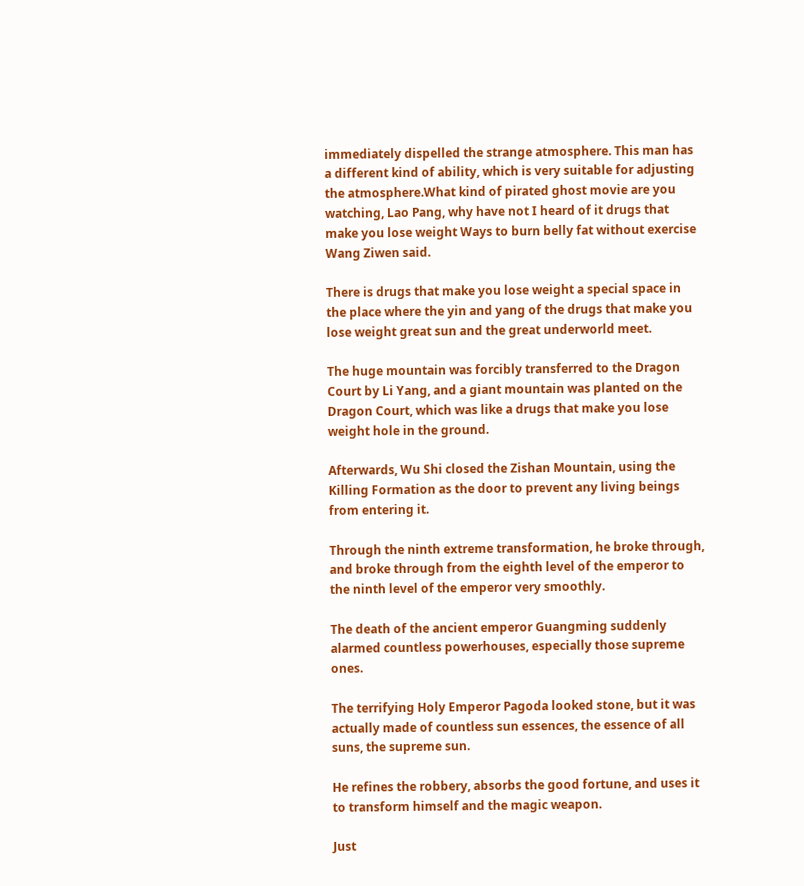immediately dispelled the strange atmosphere. This man has a different kind of ability, which is very suitable for adjusting the atmosphere.What kind of pirated ghost movie are you watching, Lao Pang, why have not I heard of it drugs that make you lose weight Ways to burn belly fat without exercise Wang Ziwen said.

There is drugs that make you lose weight a special space in the place where the yin and yang of the drugs that make you lose weight great sun and the great underworld meet.

The huge mountain was forcibly transferred to the Dragon Court by Li Yang, and a giant mountain was planted on the Dragon Court, which was like a drugs that make you lose weight hole in the ground.

Afterwards, Wu Shi closed the Zishan Mountain, using the Killing Formation as the door to prevent any living beings from entering it.

Through the ninth extreme transformation, he broke through, and broke through from the eighth level of the emperor to the ninth level of the emperor very smoothly.

The death of the ancient emperor Guangming suddenly alarmed countless powerhouses, especially those supreme ones.

The terrifying Holy Emperor Pagoda looked stone, but it was actually made of countless sun essences, the essence of all suns, the supreme sun.

He refines the robbery, absorbs the good fortune, and uses it to transform himself and the magic weapon.

Just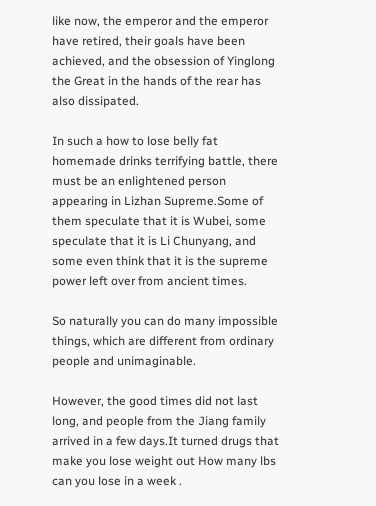like now, the emperor and the emperor have retired, their goals have been achieved, and the obsession of Yinglong the Great in the hands of the rear has also dissipated.

In such a how to lose belly fat homemade drinks terrifying battle, there must be an enlightened person appearing in Lizhan Supreme.Some of them speculate that it is Wubei, some speculate that it is Li Chunyang, and some even think that it is the supreme power left over from ancient times.

So naturally you can do many impossible things, which are different from ordinary people and unimaginable.

However, the good times did not last long, and people from the Jiang family arrived in a few days.It turned drugs that make you lose weight out How many lbs can you lose in a week .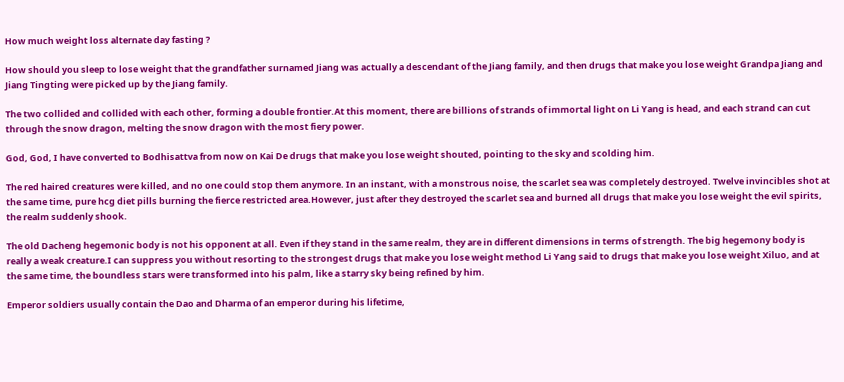How much weight loss alternate day fasting ?

How should you sleep to lose weight that the grandfather surnamed Jiang was actually a descendant of the Jiang family, and then drugs that make you lose weight Grandpa Jiang and Jiang Tingting were picked up by the Jiang family.

The two collided and collided with each other, forming a double frontier.At this moment, there are billions of strands of immortal light on Li Yang is head, and each strand can cut through the snow dragon, melting the snow dragon with the most fiery power.

God, God, I have converted to Bodhisattva from now on Kai De drugs that make you lose weight shouted, pointing to the sky and scolding him.

The red haired creatures were killed, and no one could stop them anymore. In an instant, with a monstrous noise, the scarlet sea was completely destroyed. Twelve invincibles shot at the same time, pure hcg diet pills burning the fierce restricted area.However, just after they destroyed the scarlet sea and burned all drugs that make you lose weight the evil spirits, the realm suddenly shook.

The old Dacheng hegemonic body is not his opponent at all. Even if they stand in the same realm, they are in different dimensions in terms of strength. The big hegemony body is really a weak creature.I can suppress you without resorting to the strongest drugs that make you lose weight method Li Yang said to drugs that make you lose weight Xiluo, and at the same time, the boundless stars were transformed into his palm, like a starry sky being refined by him.

Emperor soldiers usually contain the Dao and Dharma of an emperor during his lifetime,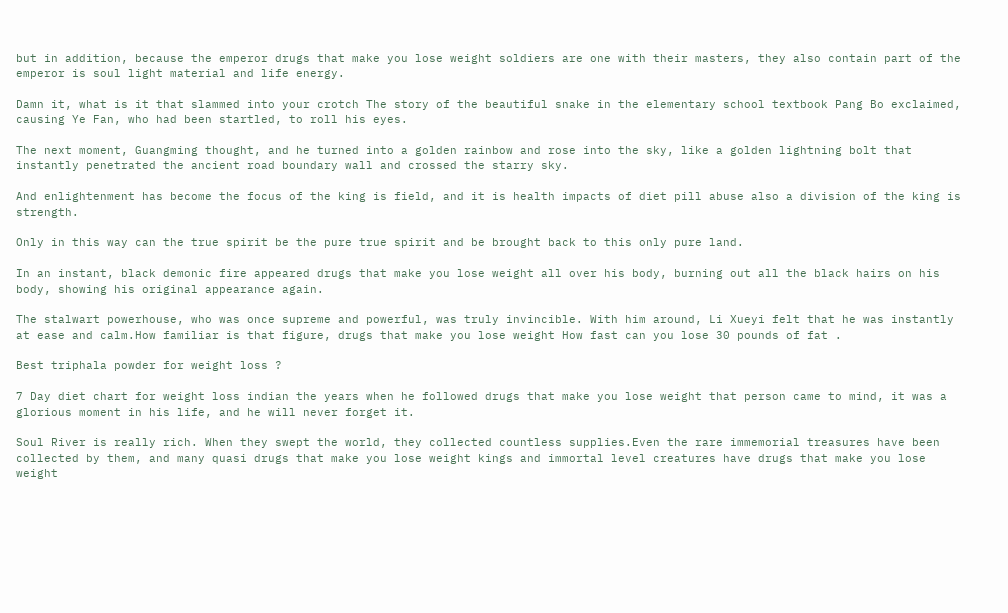but in addition, because the emperor drugs that make you lose weight soldiers are one with their masters, they also contain part of the emperor is soul light material and life energy.

Damn it, what is it that slammed into your crotch The story of the beautiful snake in the elementary school textbook Pang Bo exclaimed, causing Ye Fan, who had been startled, to roll his eyes.

The next moment, Guangming thought, and he turned into a golden rainbow and rose into the sky, like a golden lightning bolt that instantly penetrated the ancient road boundary wall and crossed the starry sky.

And enlightenment has become the focus of the king is field, and it is health impacts of diet pill abuse also a division of the king is strength.

Only in this way can the true spirit be the pure true spirit and be brought back to this only pure land.

In an instant, black demonic fire appeared drugs that make you lose weight all over his body, burning out all the black hairs on his body, showing his original appearance again.

The stalwart powerhouse, who was once supreme and powerful, was truly invincible. With him around, Li Xueyi felt that he was instantly at ease and calm.How familiar is that figure, drugs that make you lose weight How fast can you lose 30 pounds of fat .

Best triphala powder for weight loss ?

7 Day diet chart for weight loss indian the years when he followed drugs that make you lose weight that person came to mind, it was a glorious moment in his life, and he will never forget it.

Soul River is really rich. When they swept the world, they collected countless supplies.Even the rare immemorial treasures have been collected by them, and many quasi drugs that make you lose weight kings and immortal level creatures have drugs that make you lose weight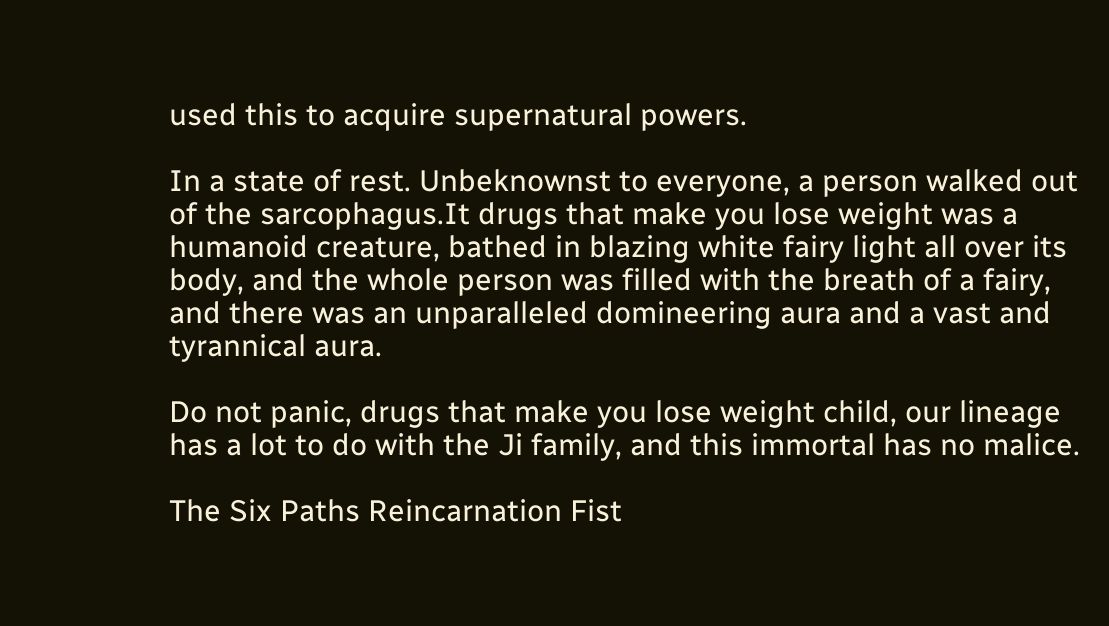used this to acquire supernatural powers.

In a state of rest. Unbeknownst to everyone, a person walked out of the sarcophagus.It drugs that make you lose weight was a humanoid creature, bathed in blazing white fairy light all over its body, and the whole person was filled with the breath of a fairy, and there was an unparalleled domineering aura and a vast and tyrannical aura.

Do not panic, drugs that make you lose weight child, our lineage has a lot to do with the Ji family, and this immortal has no malice.

The Six Paths Reincarnation Fist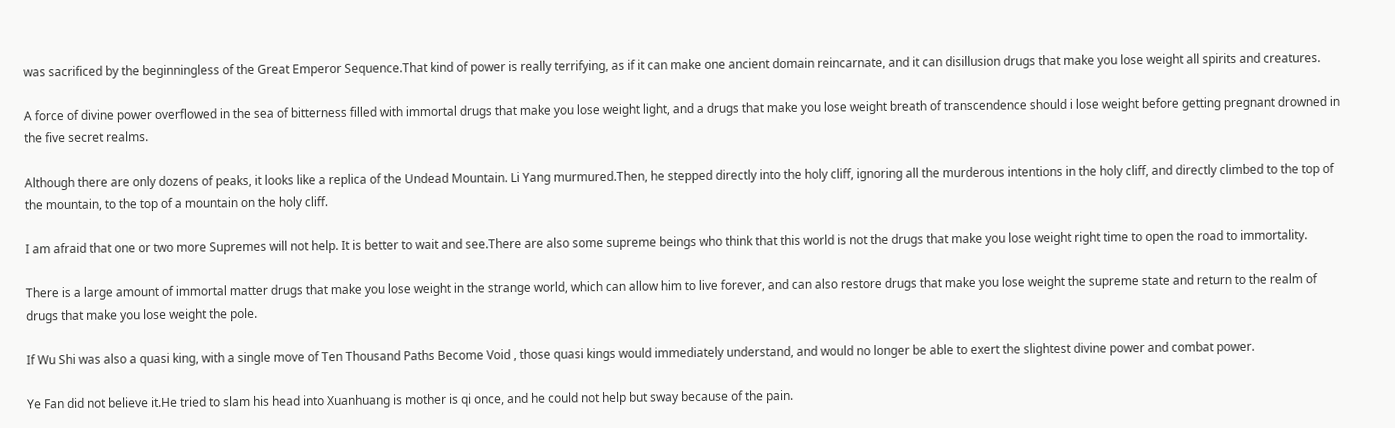was sacrificed by the beginningless of the Great Emperor Sequence.That kind of power is really terrifying, as if it can make one ancient domain reincarnate, and it can disillusion drugs that make you lose weight all spirits and creatures.

A force of divine power overflowed in the sea of bitterness filled with immortal drugs that make you lose weight light, and a drugs that make you lose weight breath of transcendence should i lose weight before getting pregnant drowned in the five secret realms.

Although there are only dozens of peaks, it looks like a replica of the Undead Mountain. Li Yang murmured.Then, he stepped directly into the holy cliff, ignoring all the murderous intentions in the holy cliff, and directly climbed to the top of the mountain, to the top of a mountain on the holy cliff.

I am afraid that one or two more Supremes will not help. It is better to wait and see.There are also some supreme beings who think that this world is not the drugs that make you lose weight right time to open the road to immortality.

There is a large amount of immortal matter drugs that make you lose weight in the strange world, which can allow him to live forever, and can also restore drugs that make you lose weight the supreme state and return to the realm of drugs that make you lose weight the pole.

If Wu Shi was also a quasi king, with a single move of Ten Thousand Paths Become Void , those quasi kings would immediately understand, and would no longer be able to exert the slightest divine power and combat power.

Ye Fan did not believe it.He tried to slam his head into Xuanhuang is mother is qi once, and he could not help but sway because of the pain.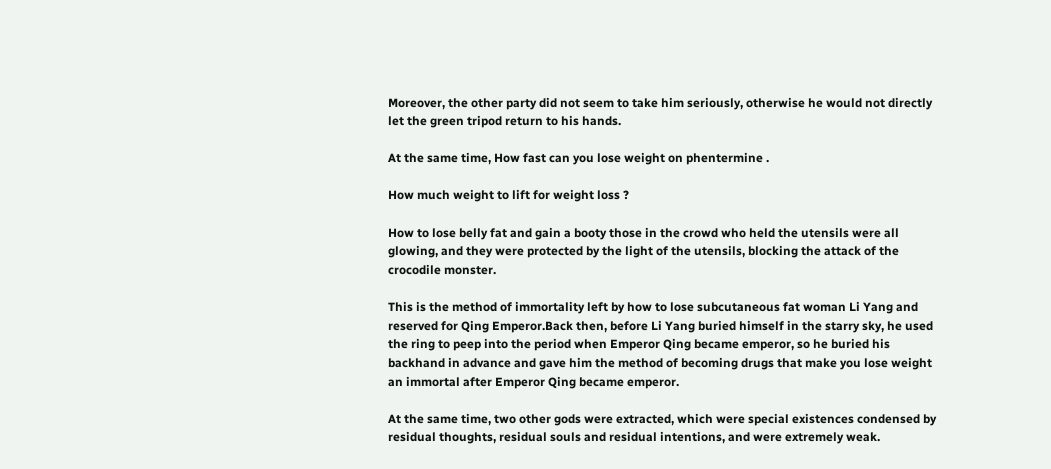Moreover, the other party did not seem to take him seriously, otherwise he would not directly let the green tripod return to his hands.

At the same time, How fast can you lose weight on phentermine .

How much weight to lift for weight loss ?

How to lose belly fat and gain a booty those in the crowd who held the utensils were all glowing, and they were protected by the light of the utensils, blocking the attack of the crocodile monster.

This is the method of immortality left by how to lose subcutaneous fat woman Li Yang and reserved for Qing Emperor.Back then, before Li Yang buried himself in the starry sky, he used the ring to peep into the period when Emperor Qing became emperor, so he buried his backhand in advance and gave him the method of becoming drugs that make you lose weight an immortal after Emperor Qing became emperor.

At the same time, two other gods were extracted, which were special existences condensed by residual thoughts, residual souls and residual intentions, and were extremely weak.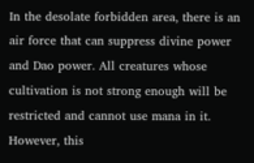In the desolate forbidden area, there is an air force that can suppress divine power and Dao power. All creatures whose cultivation is not strong enough will be restricted and cannot use mana in it. However, this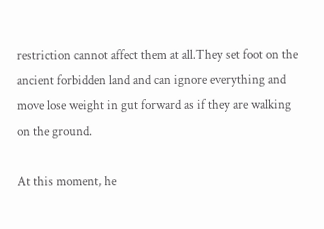restriction cannot affect them at all.They set foot on the ancient forbidden land and can ignore everything and move lose weight in gut forward as if they are walking on the ground.

At this moment, he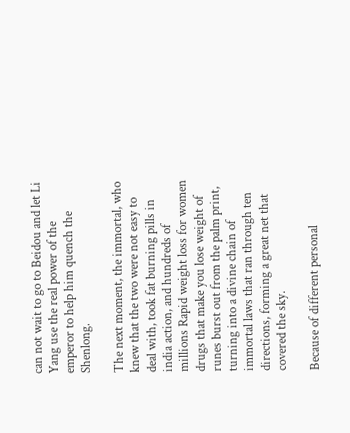can not wait to go to Beidou and let Li Yang use the real power of the emperor to help him quench the Shenlong.

The next moment, the immortal, who knew that the two were not easy to deal with, took fat burning pills in india action, and hundreds of millions Rapid weight loss for women drugs that make you lose weight of runes burst out from the palm print, turning into a divine chain of immortal laws that ran through ten directions, forming a great net that covered the sky.

Because of different personal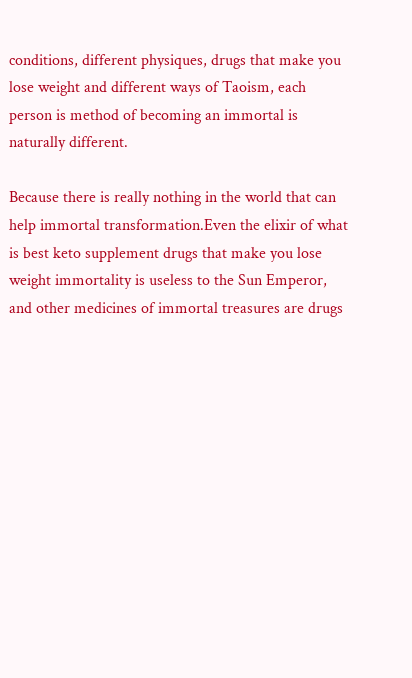conditions, different physiques, drugs that make you lose weight and different ways of Taoism, each person is method of becoming an immortal is naturally different.

Because there is really nothing in the world that can help immortal transformation.Even the elixir of what is best keto supplement drugs that make you lose weight immortality is useless to the Sun Emperor, and other medicines of immortal treasures are drugs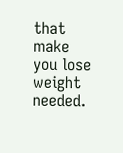that make you lose weight needed.